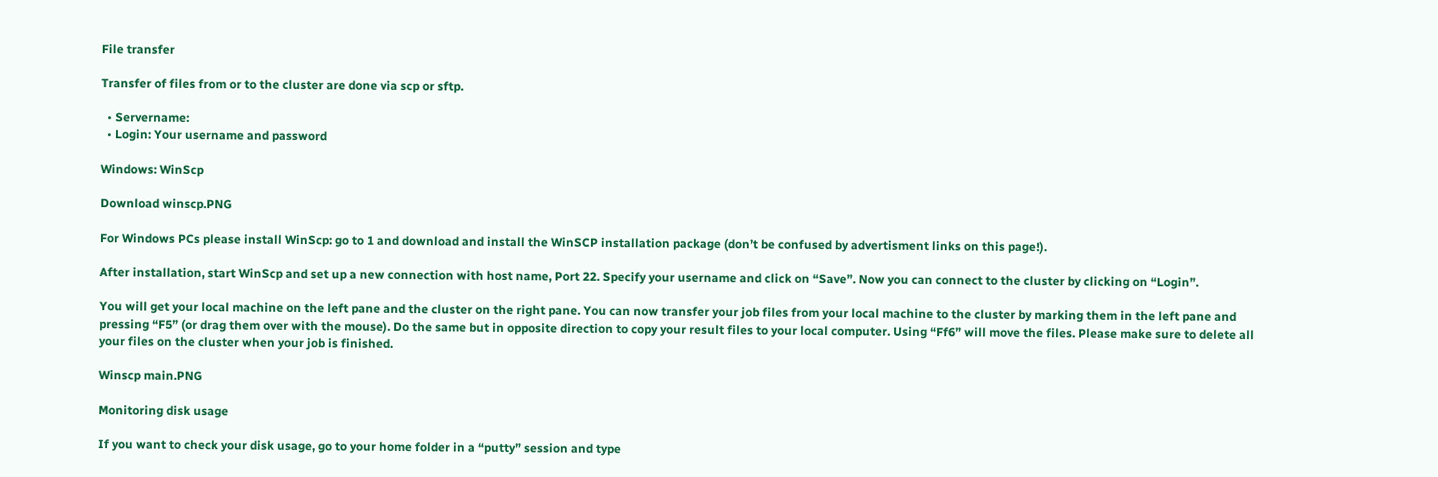File transfer

Transfer of files from or to the cluster are done via scp or sftp.

  • Servername:
  • Login: Your username and password

Windows: WinScp

Download winscp.PNG

For Windows PCs please install WinScp: go to 1 and download and install the WinSCP installation package (don’t be confused by advertisment links on this page!).

After installation, start WinScp and set up a new connection with host name, Port 22. Specify your username and click on “Save”. Now you can connect to the cluster by clicking on “Login”.

You will get your local machine on the left pane and the cluster on the right pane. You can now transfer your job files from your local machine to the cluster by marking them in the left pane and pressing “F5” (or drag them over with the mouse). Do the same but in opposite direction to copy your result files to your local computer. Using “Ff6” will move the files. Please make sure to delete all your files on the cluster when your job is finished.

Winscp main.PNG

Monitoring disk usage

If you want to check your disk usage, go to your home folder in a “putty” session and type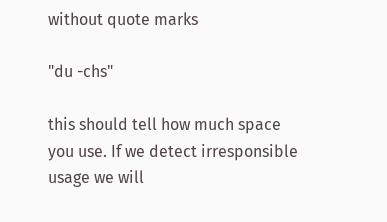without quote marks

"du -chs"

this should tell how much space you use. If we detect irresponsible usage we will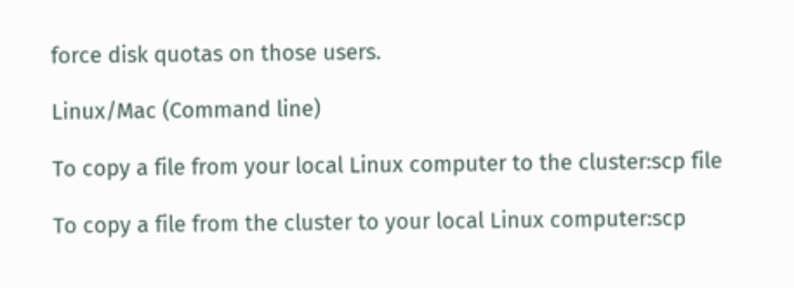force disk quotas on those users.

Linux/Mac (Command line)

To copy a file from your local Linux computer to the cluster:scp file

To copy a file from the cluster to your local Linux computer:scp